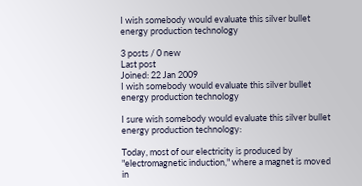I wish somebody would evaluate this silver bullet energy production technology

3 posts / 0 new
Last post
Joined: 22 Jan 2009
I wish somebody would evaluate this silver bullet energy production technology

I sure wish somebody would evaluate this silver bullet energy production technology:

Today, most of our electricity is produced by "electromagnetic induction," where a magnet is moved in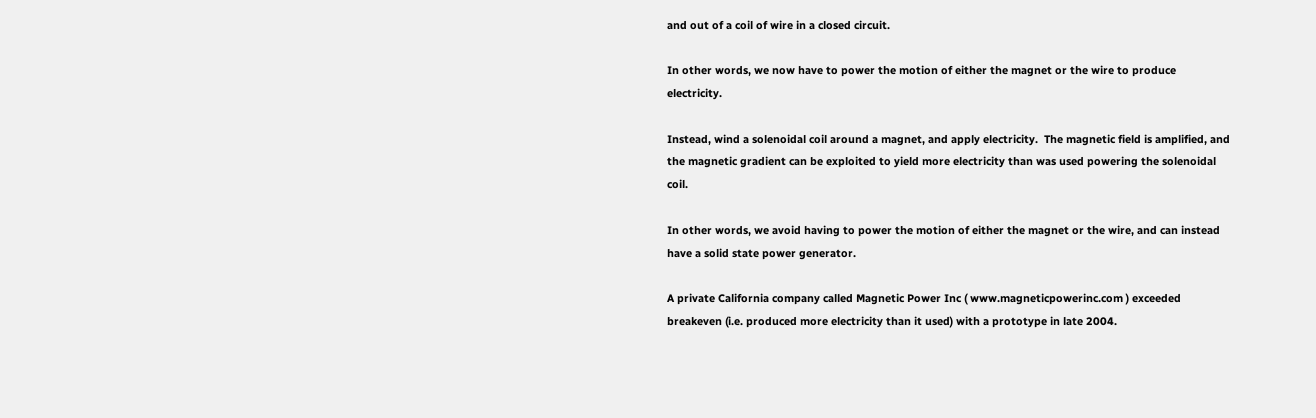and out of a coil of wire in a closed circuit.

In other words, we now have to power the motion of either the magnet or the wire to produce electricity.

Instead, wind a solenoidal coil around a magnet, and apply electricity.  The magnetic field is amplified, and the magnetic gradient can be exploited to yield more electricity than was used powering the solenoidal coil.

In other words, we avoid having to power the motion of either the magnet or the wire, and can instead have a solid state power generator.

A private California company called Magnetic Power Inc ( www.magneticpowerinc.com ) exceeded breakeven (i.e. produced more electricity than it used) with a prototype in late 2004.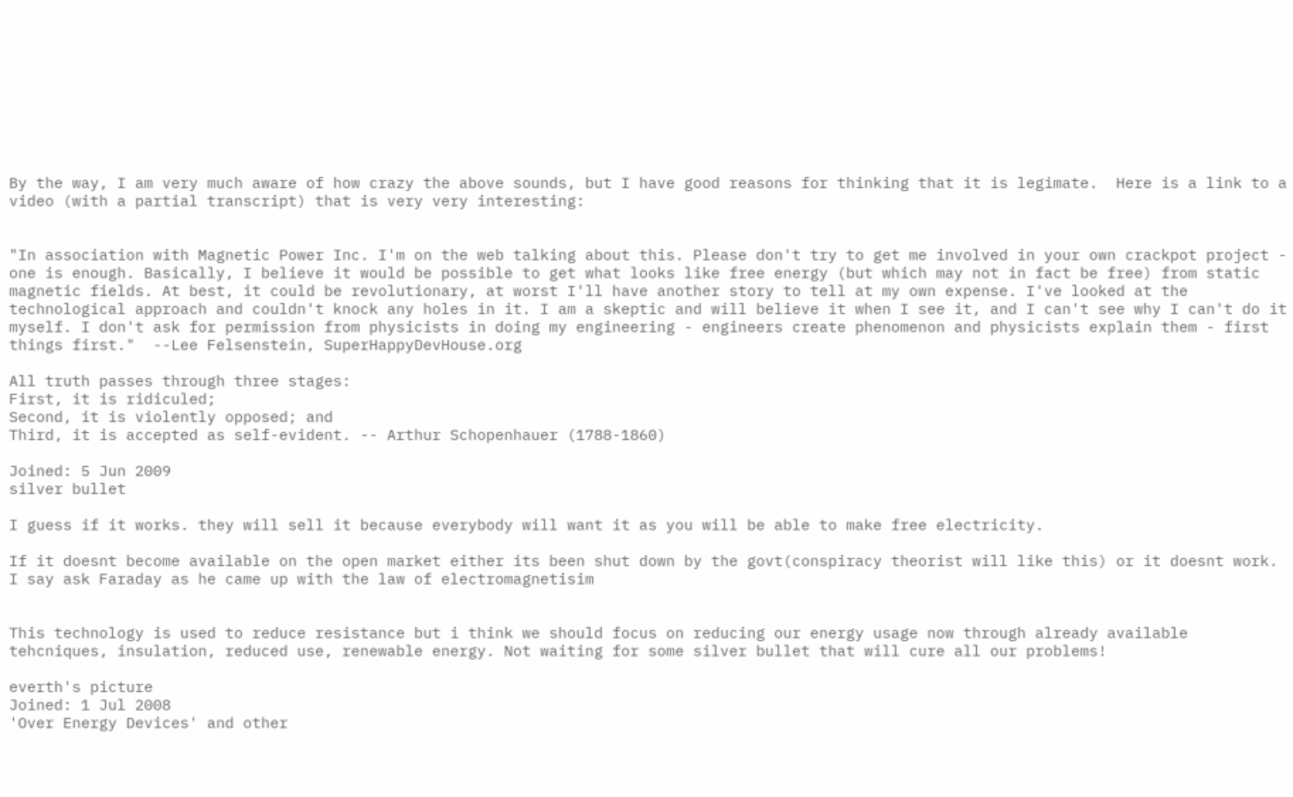By the way, I am very much aware of how crazy the above sounds, but I have good reasons for thinking that it is legimate.  Here is a link to a video (with a partial transcript) that is very very interesting:


"In association with Magnetic Power Inc. I'm on the web talking about this. Please don't try to get me involved in your own crackpot project - one is enough. Basically, I believe it would be possible to get what looks like free energy (but which may not in fact be free) from static magnetic fields. At best, it could be revolutionary, at worst I'll have another story to tell at my own expense. I've looked at the technological approach and couldn't knock any holes in it. I am a skeptic and will believe it when I see it, and I can't see why I can't do it myself. I don't ask for permission from physicists in doing my engineering - engineers create phenomenon and physicists explain them - first things first."  --Lee Felsenstein, SuperHappyDevHouse.org

All truth passes through three stages:
First, it is ridiculed;
Second, it is violently opposed; and
Third, it is accepted as self-evident. -- Arthur Schopenhauer (1788-1860)

Joined: 5 Jun 2009
silver bullet

I guess if it works. they will sell it because everybody will want it as you will be able to make free electricity.

If it doesnt become available on the open market either its been shut down by the govt(conspiracy theorist will like this) or it doesnt work. I say ask Faraday as he came up with the law of electromagnetisim


This technology is used to reduce resistance but i think we should focus on reducing our energy usage now through already available tehcniques, insulation, reduced use, renewable energy. Not waiting for some silver bullet that will cure all our problems!

everth's picture
Joined: 1 Jul 2008
'Over Energy Devices' and other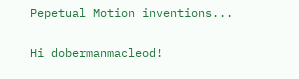Pepetual Motion inventions...

Hi dobermanmacleod!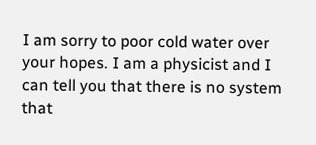I am sorry to poor cold water over your hopes. I am a physicist and I can tell you that there is no system that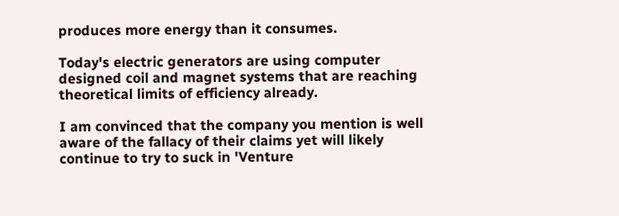produces more energy than it consumes.

Today's electric generators are using computer designed coil and magnet systems that are reaching theoretical limits of efficiency already.

I am convinced that the company you mention is well aware of the fallacy of their claims yet will likely continue to try to suck in 'Venture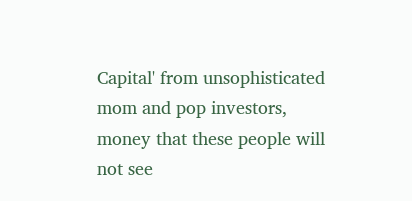Capital' from unsophisticated mom and pop investors, money that these people will not see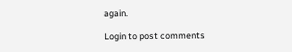again.

Login to post comments